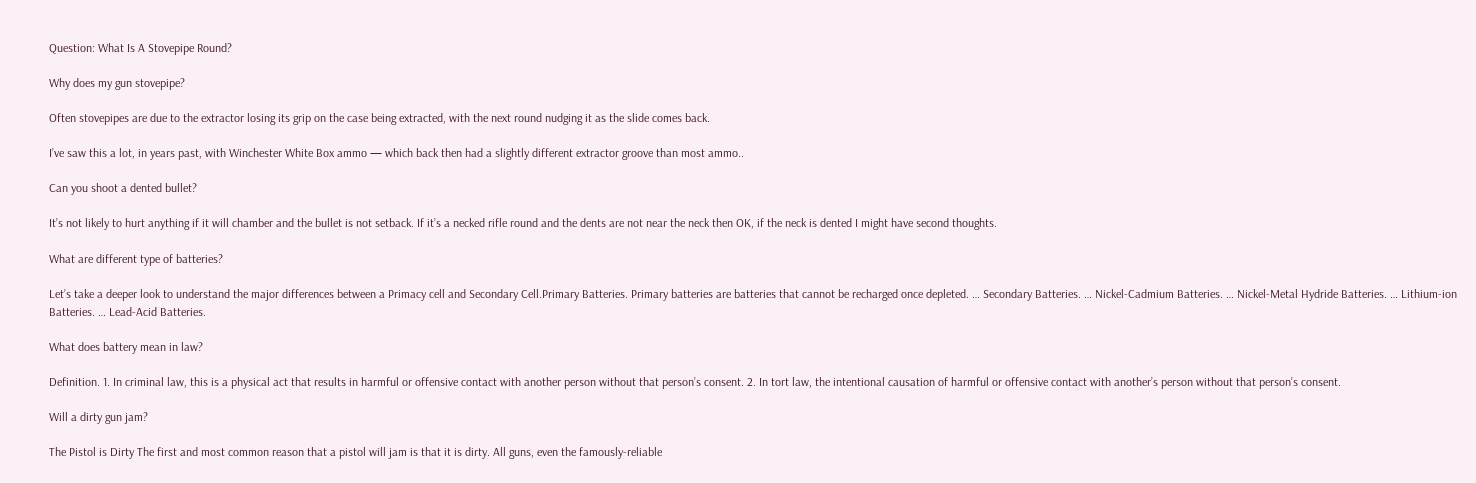Question: What Is A Stovepipe Round?

Why does my gun stovepipe?

Often stovepipes are due to the extractor losing its grip on the case being extracted, with the next round nudging it as the slide comes back.

I’ve saw this a lot, in years past, with Winchester White Box ammo — which back then had a slightly different extractor groove than most ammo..

Can you shoot a dented bullet?

It’s not likely to hurt anything if it will chamber and the bullet is not setback. If it’s a necked rifle round and the dents are not near the neck then OK, if the neck is dented I might have second thoughts.

What are different type of batteries?

Let’s take a deeper look to understand the major differences between a Primacy cell and Secondary Cell.Primary Batteries. Primary batteries are batteries that cannot be recharged once depleted. … Secondary Batteries. … Nickel-Cadmium Batteries. … Nickel-Metal Hydride Batteries. … Lithium-ion Batteries. … Lead-Acid Batteries.

What does battery mean in law?

Definition. 1. In criminal law, this is a physical act that results in harmful or offensive contact with another person without that person’s consent. 2. In tort law, the intentional causation of harmful or offensive contact with another’s person without that person’s consent.

Will a dirty gun jam?

The Pistol is Dirty The first and most common reason that a pistol will jam is that it is dirty. All guns, even the famously-reliable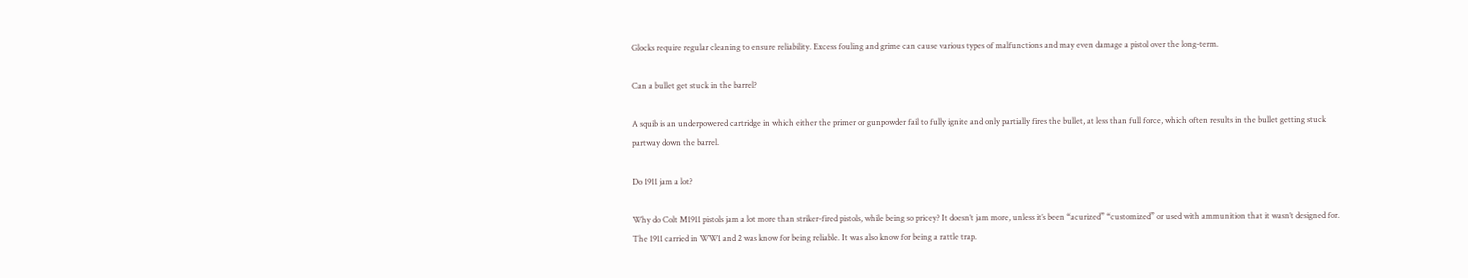Glocks require regular cleaning to ensure reliability. Excess fouling and grime can cause various types of malfunctions and may even damage a pistol over the long-term.

Can a bullet get stuck in the barrel?

A squib is an underpowered cartridge in which either the primer or gunpowder fail to fully ignite and only partially fires the bullet, at less than full force, which often results in the bullet getting stuck partway down the barrel.

Do 1911 jam a lot?

Why do Colt M1911 pistols jam a lot more than striker-fired pistols, while being so pricey? It doesn’t jam more, unless it’s been “acurized” “customized” or used with ammunition that it wasn’t designed for. The 1911 carried in WW1 and 2 was know for being reliable. It was also know for being a rattle trap.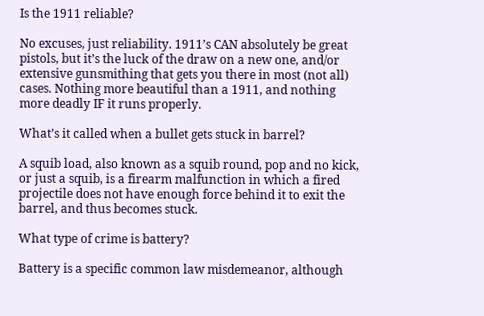Is the 1911 reliable?

No excuses, just reliability. 1911’s CAN absolutely be great pistols, but it’s the luck of the draw on a new one, and/or extensive gunsmithing that gets you there in most (not all) cases. Nothing more beautiful than a 1911, and nothing more deadly IF it runs properly.

What’s it called when a bullet gets stuck in barrel?

A squib load, also known as a squib round, pop and no kick, or just a squib, is a firearm malfunction in which a fired projectile does not have enough force behind it to exit the barrel, and thus becomes stuck.

What type of crime is battery?

Battery is a specific common law misdemeanor, although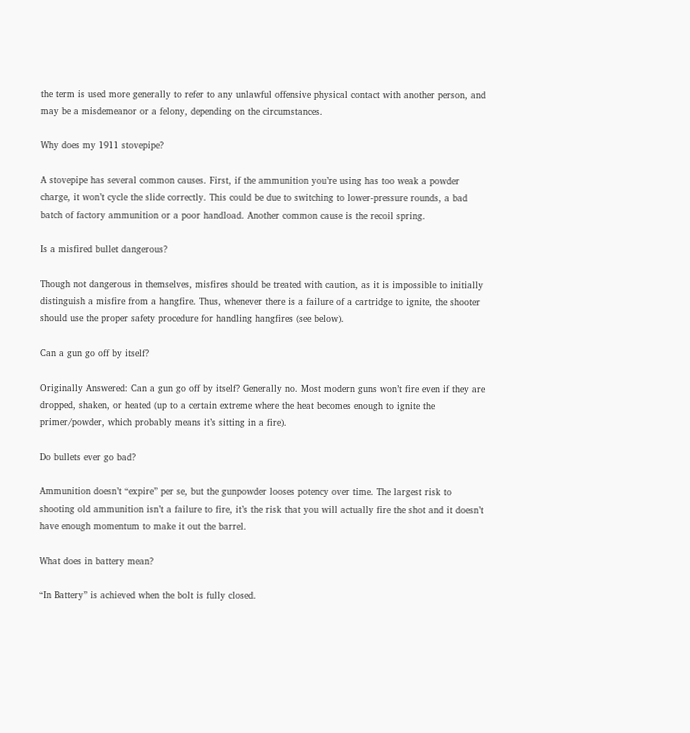the term is used more generally to refer to any unlawful offensive physical contact with another person, and may be a misdemeanor or a felony, depending on the circumstances.

Why does my 1911 stovepipe?

A stovepipe has several common causes. First, if the ammunition you’re using has too weak a powder charge, it won’t cycle the slide correctly. This could be due to switching to lower-pressure rounds, a bad batch of factory ammunition or a poor handload. Another common cause is the recoil spring.

Is a misfired bullet dangerous?

Though not dangerous in themselves, misfires should be treated with caution, as it is impossible to initially distinguish a misfire from a hangfire. Thus, whenever there is a failure of a cartridge to ignite, the shooter should use the proper safety procedure for handling hangfires (see below).

Can a gun go off by itself?

Originally Answered: Can a gun go off by itself? Generally no. Most modern guns won’t fire even if they are dropped, shaken, or heated (up to a certain extreme where the heat becomes enough to ignite the primer/powder, which probably means it’s sitting in a fire).

Do bullets ever go bad?

Ammunition doesn’t “expire” per se, but the gunpowder looses potency over time. The largest risk to shooting old ammunition isn’t a failure to fire, it’s the risk that you will actually fire the shot and it doesn’t have enough momentum to make it out the barrel.

What does in battery mean?

“In Battery” is achieved when the bolt is fully closed.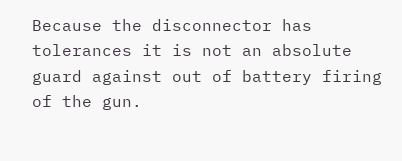Because the disconnector has tolerances it is not an absolute guard against out of battery firing of the gun.